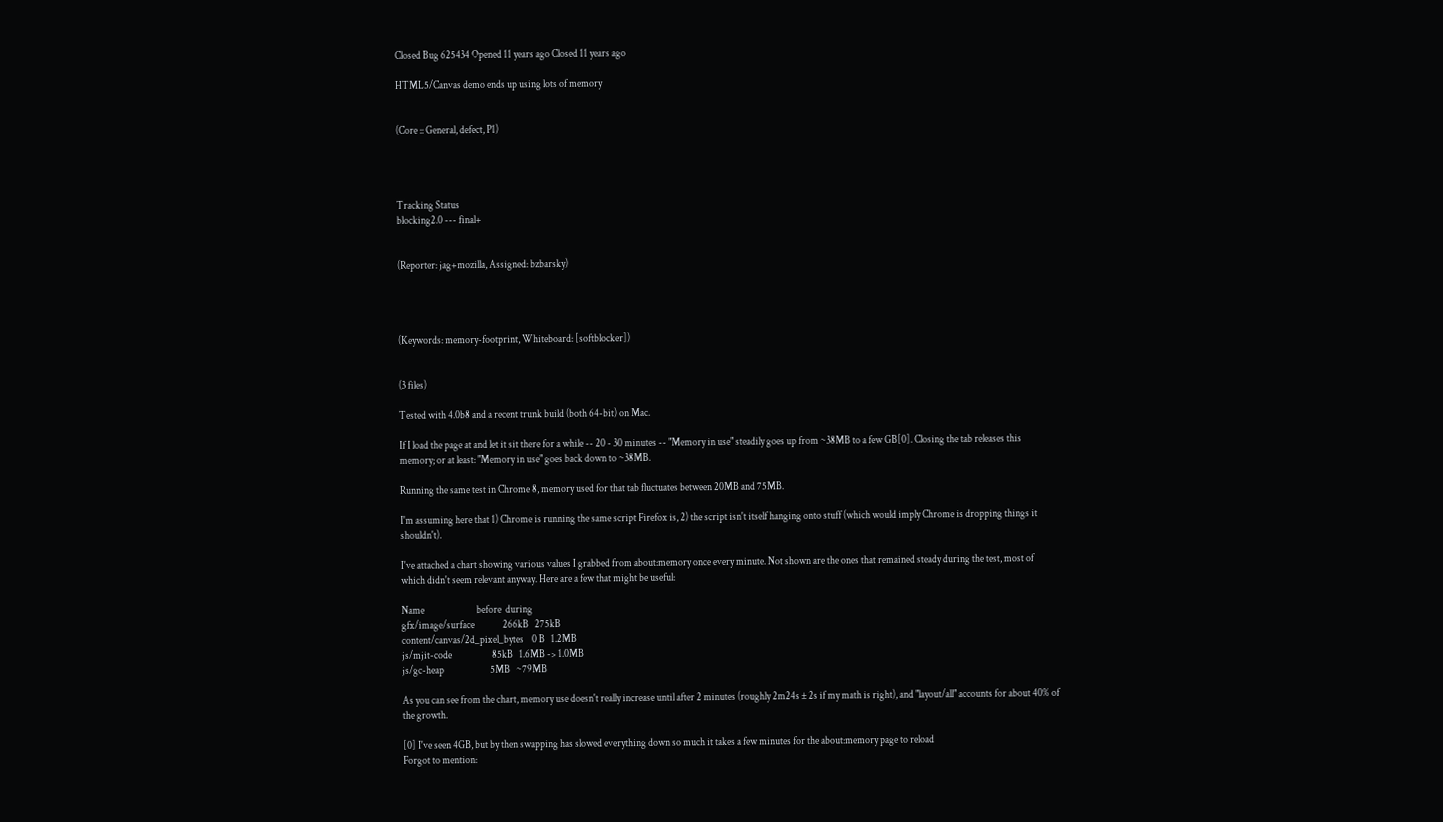Closed Bug 625434 Opened 11 years ago Closed 11 years ago

HTML5/Canvas demo ends up using lots of memory


(Core :: General, defect, P1)




Tracking Status
blocking2.0 --- final+


(Reporter: jag+mozilla, Assigned: bzbarsky)




(Keywords: memory-footprint, Whiteboard: [softblocker])


(3 files)

Tested with 4.0b8 and a recent trunk build (both 64-bit) on Mac.

If I load the page at and let it sit there for a while -- 20 - 30 minutes -- "Memory in use" steadily goes up from ~38MB to a few GB[0]. Closing the tab releases this memory; or at least: "Memory in use" goes back down to ~38MB.

Running the same test in Chrome 8, memory used for that tab fluctuates between 20MB and 75MB.

I'm assuming here that 1) Chrome is running the same script Firefox is, 2) the script isn't itself hanging onto stuff (which would imply Chrome is dropping things it shouldn't).

I've attached a chart showing various values I grabbed from about:memory once every minute. Not shown are the ones that remained steady during the test, most of which didn't seem relevant anyway. Here are a few that might be useful:

Name                          before  during
gfx/image/surface              266kB   275kB
content/canvas/2d_pixel_bytes    0 B   1.2MB
js/mjit-code                    85kB   1.6MB -> 1.0MB
js/gc-heap                       5MB   ~79MB

As you can see from the chart, memory use doesn't really increase until after 2 minutes (roughly 2m24s ± 2s if my math is right), and "layout/all" accounts for about 40% of the growth.

[0] I've seen 4GB, but by then swapping has slowed everything down so much it takes a few minutes for the about:memory page to reload
Forgot to mention: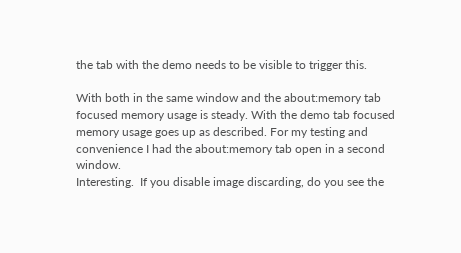the tab with the demo needs to be visible to trigger this.

With both in the same window and the about:memory tab focused memory usage is steady. With the demo tab focused memory usage goes up as described. For my testing and convenience I had the about:memory tab open in a second window.
Interesting.  If you disable image discarding, do you see the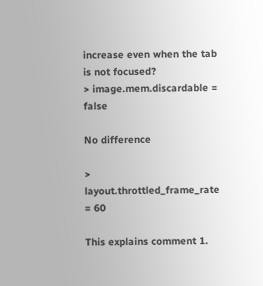increase even when the tab is not focused?
> image.mem.discardable = false

No difference

> layout.throttled_frame_rate = 60

This explains comment 1.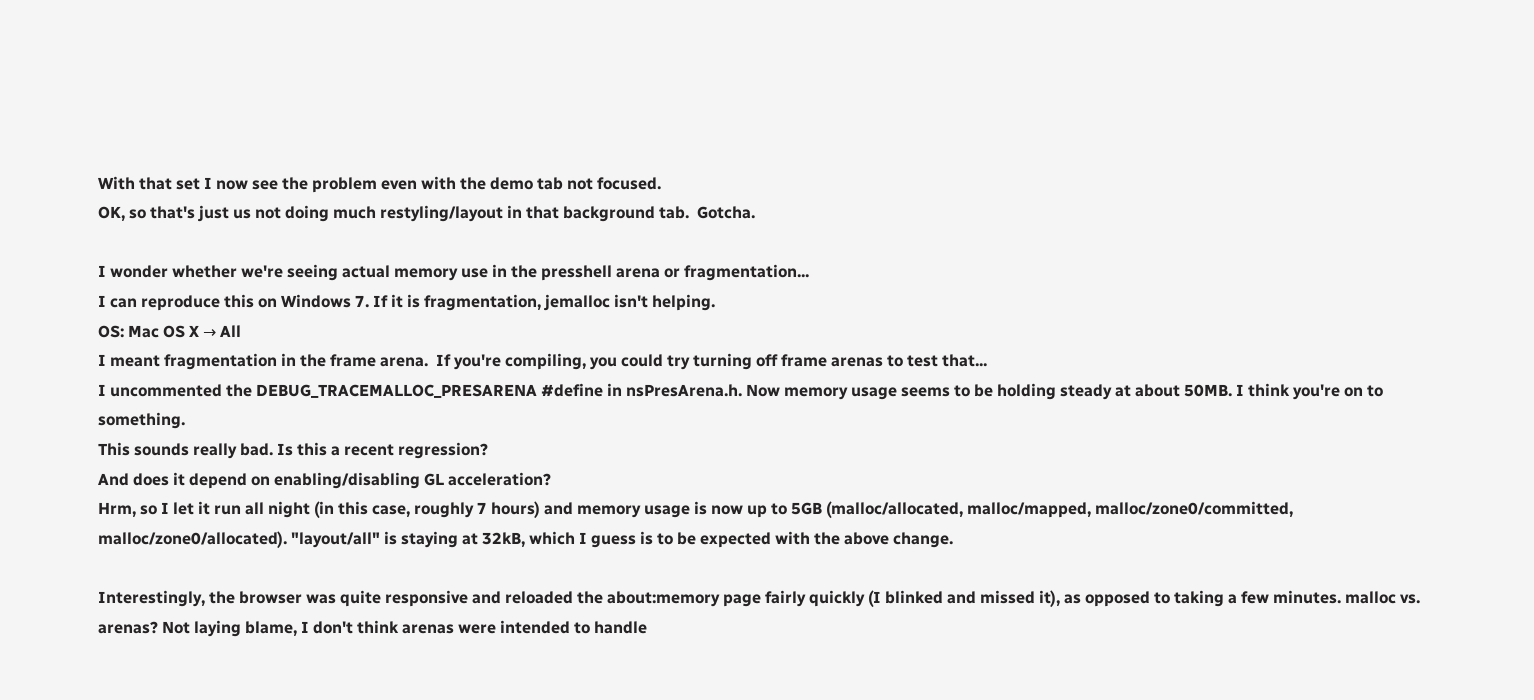With that set I now see the problem even with the demo tab not focused.
OK, so that's just us not doing much restyling/layout in that background tab.  Gotcha.

I wonder whether we're seeing actual memory use in the presshell arena or fragmentation...
I can reproduce this on Windows 7. If it is fragmentation, jemalloc isn't helping.
OS: Mac OS X → All
I meant fragmentation in the frame arena.  If you're compiling, you could try turning off frame arenas to test that...
I uncommented the DEBUG_TRACEMALLOC_PRESARENA #define in nsPresArena.h. Now memory usage seems to be holding steady at about 50MB. I think you're on to something.
This sounds really bad. Is this a recent regression?
And does it depend on enabling/disabling GL acceleration?
Hrm, so I let it run all night (in this case, roughly 7 hours) and memory usage is now up to 5GB (malloc/allocated, malloc/mapped, malloc/zone0/committed, malloc/zone0/allocated). "layout/all" is staying at 32kB, which I guess is to be expected with the above change.

Interestingly, the browser was quite responsive and reloaded the about:memory page fairly quickly (I blinked and missed it), as opposed to taking a few minutes. malloc vs. arenas? Not laying blame, I don't think arenas were intended to handle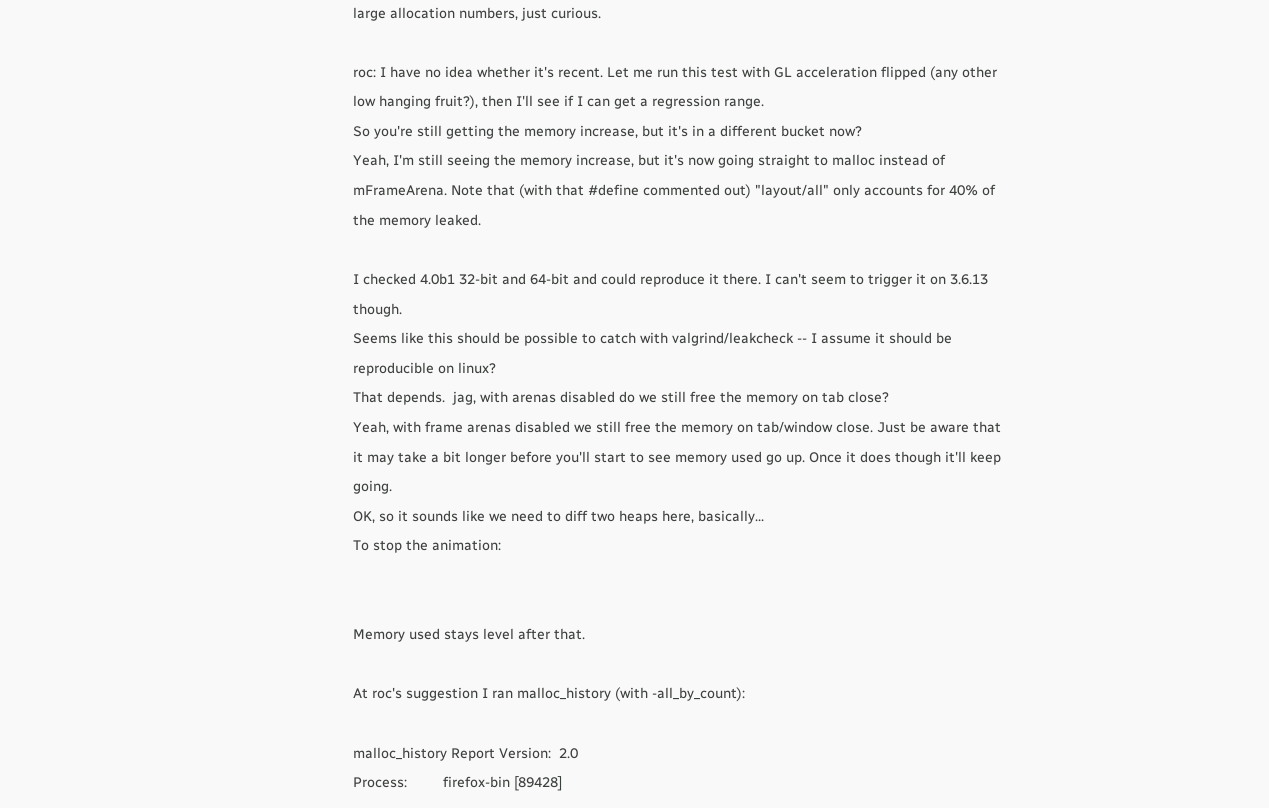large allocation numbers, just curious.

roc: I have no idea whether it's recent. Let me run this test with GL acceleration flipped (any other low hanging fruit?), then I'll see if I can get a regression range.
So you're still getting the memory increase, but it's in a different bucket now?
Yeah, I'm still seeing the memory increase, but it's now going straight to malloc instead of mFrameArena. Note that (with that #define commented out) "layout/all" only accounts for 40% of the memory leaked.

I checked 4.0b1 32-bit and 64-bit and could reproduce it there. I can't seem to trigger it on 3.6.13 though.
Seems like this should be possible to catch with valgrind/leakcheck -- I assume it should be reproducible on linux?
That depends.  jag, with arenas disabled do we still free the memory on tab close?
Yeah, with frame arenas disabled we still free the memory on tab/window close. Just be aware that it may take a bit longer before you'll start to see memory used go up. Once it does though it'll keep going.
OK, so it sounds like we need to diff two heaps here, basically...
To stop the animation:


Memory used stays level after that.

At roc's suggestion I ran malloc_history (with -all_by_count):

malloc_history Report Version:  2.0
Process:         firefox-bin [89428]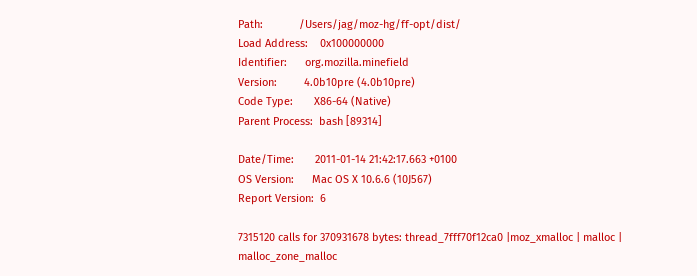Path:            /Users/jag/moz-hg/ff-opt/dist/
Load Address:    0x100000000
Identifier:      org.mozilla.minefield
Version:         4.0b10pre (4.0b10pre)
Code Type:       X86-64 (Native)
Parent Process:  bash [89314]

Date/Time:       2011-01-14 21:42:17.663 +0100
OS Version:      Mac OS X 10.6.6 (10J567)
Report Version:  6

7315120 calls for 370931678 bytes: thread_7fff70f12ca0 |moz_xmalloc | malloc | malloc_zone_malloc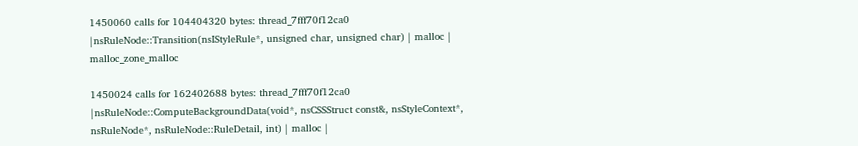1450060 calls for 104404320 bytes: thread_7fff70f12ca0 |nsRuleNode::Transition(nsIStyleRule*, unsigned char, unsigned char) | malloc | malloc_zone_malloc

1450024 calls for 162402688 bytes: thread_7fff70f12ca0 |nsRuleNode::ComputeBackgroundData(void*, nsCSSStruct const&, nsStyleContext*, nsRuleNode*, nsRuleNode::RuleDetail, int) | malloc |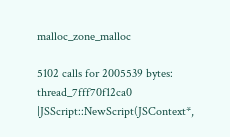malloc_zone_malloc

5102 calls for 2005539 bytes: thread_7fff70f12ca0 |JSScript::NewScript(JSContext*,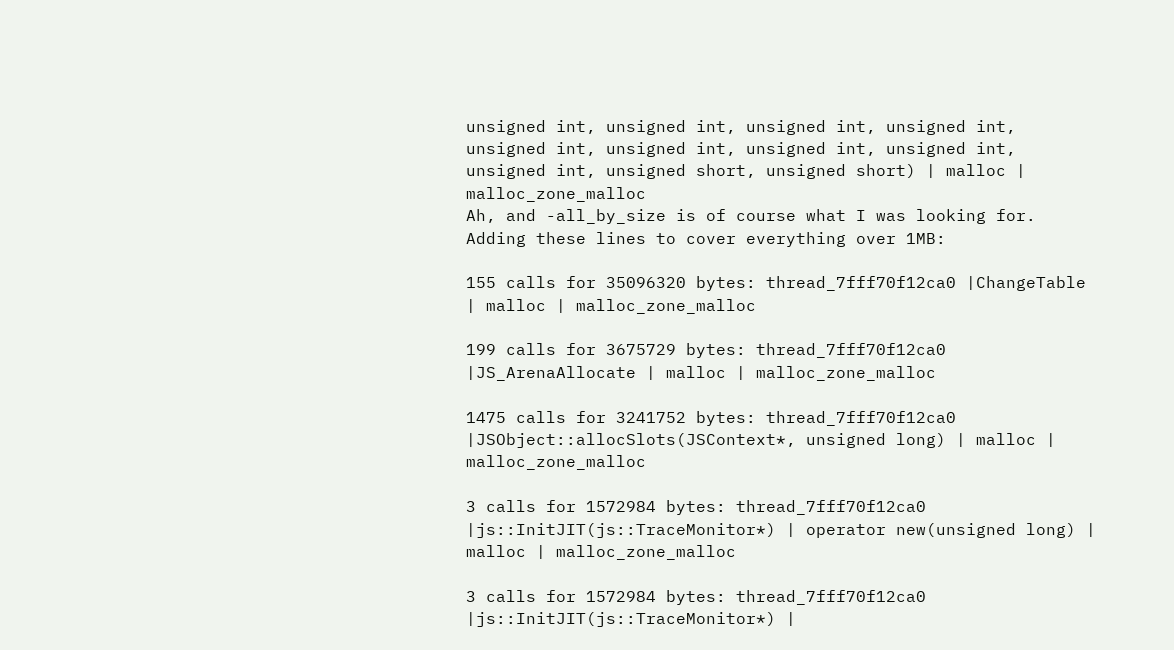unsigned int, unsigned int, unsigned int, unsigned int, unsigned int, unsigned int, unsigned int, unsigned int, unsigned int, unsigned short, unsigned short) | malloc | malloc_zone_malloc
Ah, and -all_by_size is of course what I was looking for. Adding these lines to cover everything over 1MB:

155 calls for 35096320 bytes: thread_7fff70f12ca0 |ChangeTable | malloc | malloc_zone_malloc

199 calls for 3675729 bytes: thread_7fff70f12ca0 |JS_ArenaAllocate | malloc | malloc_zone_malloc

1475 calls for 3241752 bytes: thread_7fff70f12ca0 |JSObject::allocSlots(JSContext*, unsigned long) | malloc | malloc_zone_malloc

3 calls for 1572984 bytes: thread_7fff70f12ca0 |js::InitJIT(js::TraceMonitor*) | operator new(unsigned long) | malloc | malloc_zone_malloc

3 calls for 1572984 bytes: thread_7fff70f12ca0 |js::InitJIT(js::TraceMonitor*) |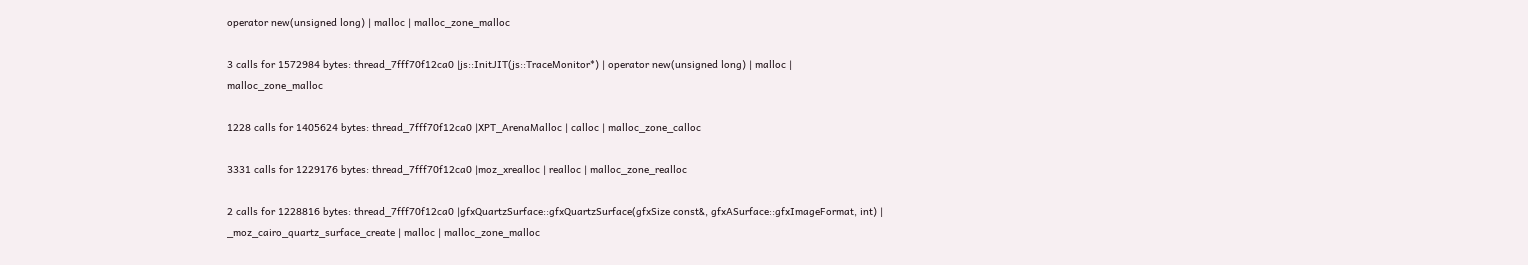operator new(unsigned long) | malloc | malloc_zone_malloc

3 calls for 1572984 bytes: thread_7fff70f12ca0 |js::InitJIT(js::TraceMonitor*) | operator new(unsigned long) | malloc | malloc_zone_malloc

1228 calls for 1405624 bytes: thread_7fff70f12ca0 |XPT_ArenaMalloc | calloc | malloc_zone_calloc

3331 calls for 1229176 bytes: thread_7fff70f12ca0 |moz_xrealloc | realloc | malloc_zone_realloc

2 calls for 1228816 bytes: thread_7fff70f12ca0 |gfxQuartzSurface::gfxQuartzSurface(gfxSize const&, gfxASurface::gfxImageFormat, int) | _moz_cairo_quartz_surface_create | malloc | malloc_zone_malloc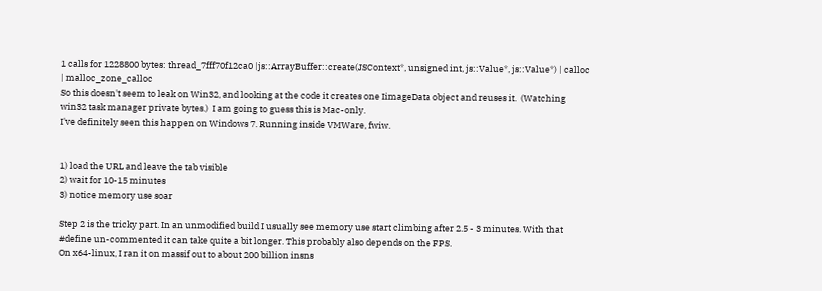1 calls for 1228800 bytes: thread_7fff70f12ca0 |js::ArrayBuffer::create(JSContext*, unsigned int, js::Value*, js::Value*) | calloc | malloc_zone_calloc
So this doesn't seem to leak on Win32, and looking at the code it creates one IimageData object and reuses it.  (Watching win32 task manager private bytes.)  I am going to guess this is Mac-only.
I've definitely seen this happen on Windows 7. Running inside VMWare, fwiw.


1) load the URL and leave the tab visible
2) wait for 10-15 minutes
3) notice memory use soar

Step 2 is the tricky part. In an unmodified build I usually see memory use start climbing after 2.5 - 3 minutes. With that #define un-commented it can take quite a bit longer. This probably also depends on the FPS.
On x64-linux, I ran it on massif out to about 200 billion insns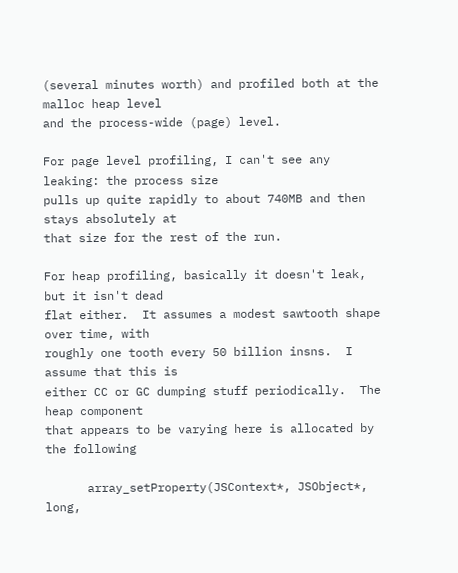(several minutes worth) and profiled both at the malloc heap level
and the process-wide (page) level.

For page level profiling, I can't see any leaking: the process size
pulls up quite rapidly to about 740MB and then stays absolutely at
that size for the rest of the run.

For heap profiling, basically it doesn't leak, but it isn't dead
flat either.  It assumes a modest sawtooth shape over time, with
roughly one tooth every 50 billion insns.  I assume that this is
either CC or GC dumping stuff periodically.  The heap component
that appears to be varying here is allocated by the following

      array_setProperty(JSContext*, JSObject*, long,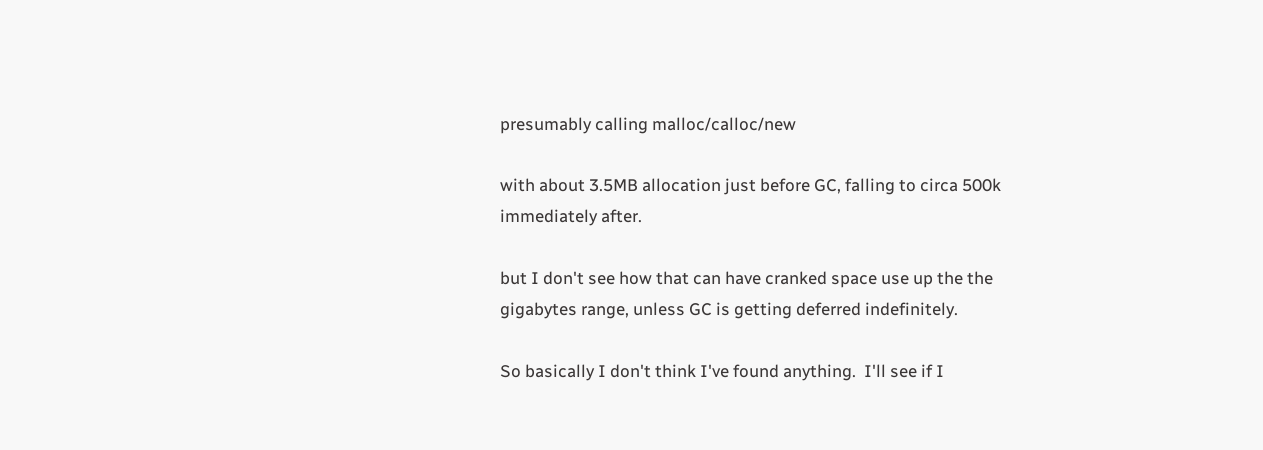presumably calling malloc/calloc/new

with about 3.5MB allocation just before GC, falling to circa 500k
immediately after.

but I don't see how that can have cranked space use up the the
gigabytes range, unless GC is getting deferred indefinitely.

So basically I don't think I've found anything.  I'll see if I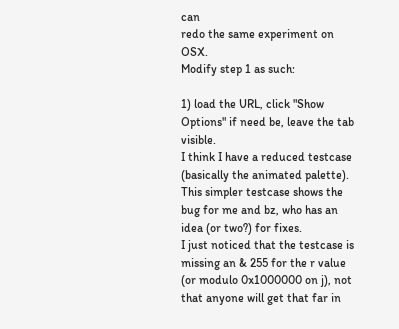can
redo the same experiment on OSX.
Modify step 1 as such:

1) load the URL, click "Show Options" if need be, leave the tab visible.
I think I have a reduced testcase (basically the animated palette).
This simpler testcase shows the bug for me and bz, who has an idea (or two?) for fixes.
I just noticed that the testcase is missing an & 255 for the r value (or modulo 0x1000000 on j), not that anyone will get that far in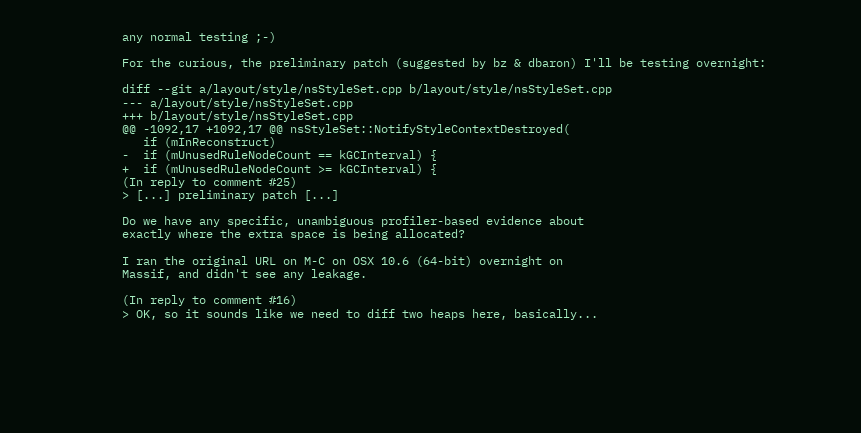any normal testing ;-)

For the curious, the preliminary patch (suggested by bz & dbaron) I'll be testing overnight:

diff --git a/layout/style/nsStyleSet.cpp b/layout/style/nsStyleSet.cpp
--- a/layout/style/nsStyleSet.cpp
+++ b/layout/style/nsStyleSet.cpp
@@ -1092,17 +1092,17 @@ nsStyleSet::NotifyStyleContextDestroyed(
   if (mInReconstruct)
-  if (mUnusedRuleNodeCount == kGCInterval) {
+  if (mUnusedRuleNodeCount >= kGCInterval) {
(In reply to comment #25)
> [...] preliminary patch [...]

Do we have any specific, unambiguous profiler-based evidence about
exactly where the extra space is being allocated?

I ran the original URL on M-C on OSX 10.6 (64-bit) overnight on
Massif, and didn't see any leakage.

(In reply to comment #16)
> OK, so it sounds like we need to diff two heaps here, basically...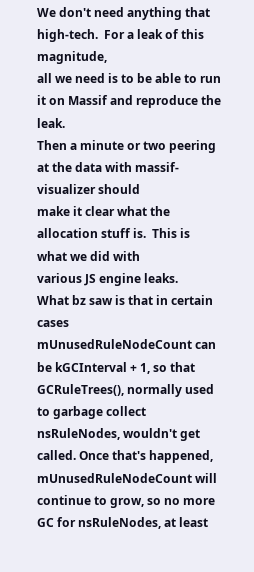We don't need anything that high-tech.  For a leak of this magnitude,
all we need is to be able to run it on Massif and reproduce the leak.
Then a minute or two peering at the data with massif-visualizer should
make it clear what the allocation stuff is.  This is what we did with
various JS engine leaks.
What bz saw is that in certain cases mUnusedRuleNodeCount can be kGCInterval + 1, so that GCRuleTrees(), normally used to garbage collect nsRuleNodes, wouldn't get called. Once that's happened, mUnusedRuleNodeCount will continue to grow, so no more GC for nsRuleNodes, at least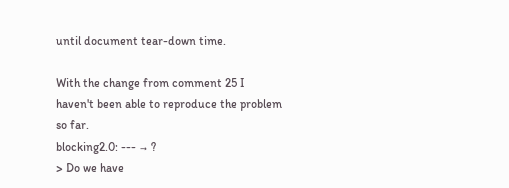until document tear-down time.

With the change from comment 25 I haven't been able to reproduce the problem so far.
blocking2.0: --- → ?
> Do we have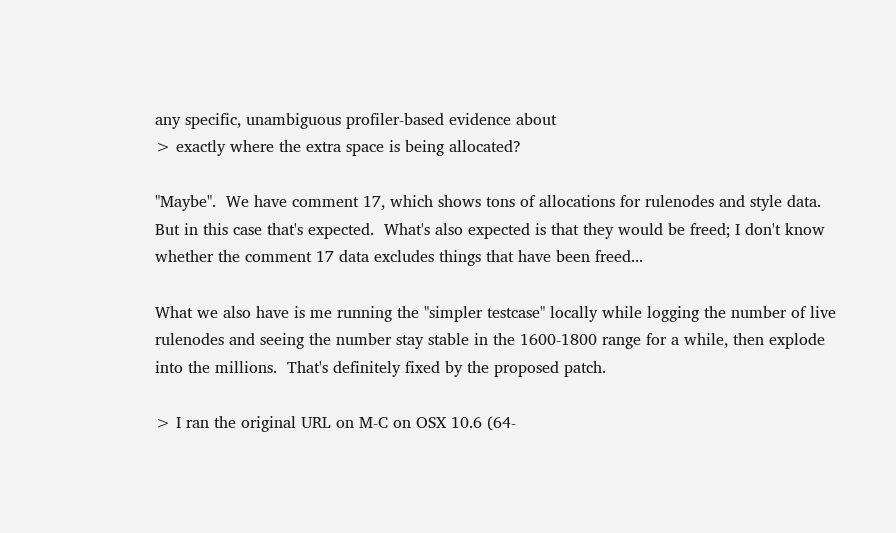any specific, unambiguous profiler-based evidence about
> exactly where the extra space is being allocated?

"Maybe".  We have comment 17, which shows tons of allocations for rulenodes and style data.  But in this case that's expected.  What's also expected is that they would be freed; I don't know whether the comment 17 data excludes things that have been freed...

What we also have is me running the "simpler testcase" locally while logging the number of live rulenodes and seeing the number stay stable in the 1600-1800 range for a while, then explode into the millions.  That's definitely fixed by the proposed patch.

> I ran the original URL on M-C on OSX 10.6 (64-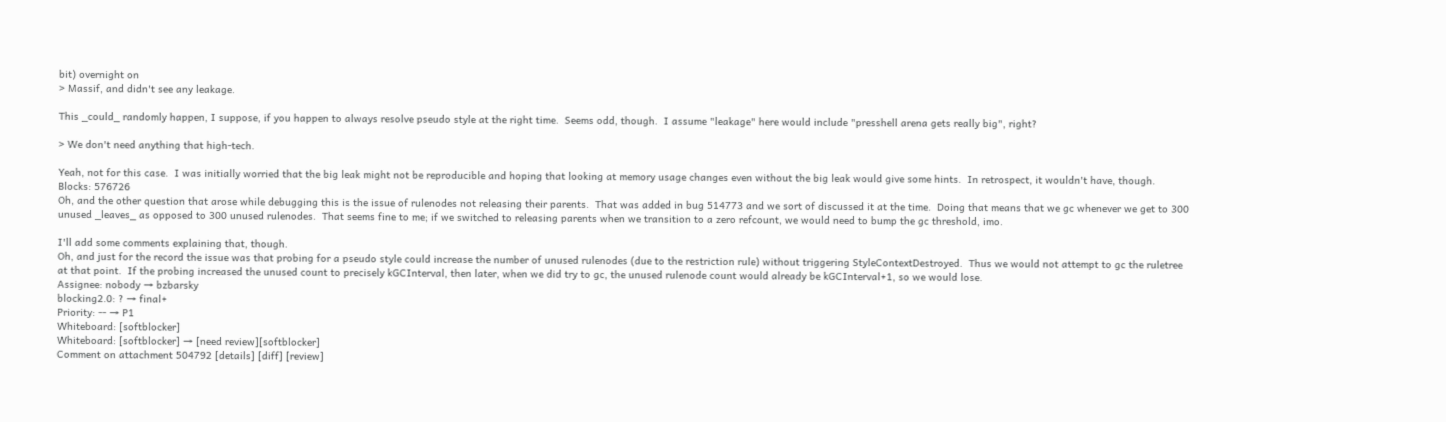bit) overnight on
> Massif, and didn't see any leakage.

This _could_ randomly happen, I suppose, if you happen to always resolve pseudo style at the right time.  Seems odd, though.  I assume "leakage" here would include "presshell arena gets really big", right?

> We don't need anything that high-tech.

Yeah, not for this case.  I was initially worried that the big leak might not be reproducible and hoping that looking at memory usage changes even without the big leak would give some hints.  In retrospect, it wouldn't have, though.
Blocks: 576726
Oh, and the other question that arose while debugging this is the issue of rulenodes not releasing their parents.  That was added in bug 514773 and we sort of discussed it at the time.  Doing that means that we gc whenever we get to 300 unused _leaves_ as opposed to 300 unused rulenodes.  That seems fine to me; if we switched to releasing parents when we transition to a zero refcount, we would need to bump the gc threshold, imo.

I'll add some comments explaining that, though.
Oh, and just for the record the issue was that probing for a pseudo style could increase the number of unused rulenodes (due to the restriction rule) without triggering StyleContextDestroyed.  Thus we would not attempt to gc the ruletree at that point.  If the probing increased the unused count to precisely kGCInterval, then later, when we did try to gc, the unused rulenode count would already be kGCInterval+1, so we would lose.
Assignee: nobody → bzbarsky
blocking2.0: ? → final+
Priority: -- → P1
Whiteboard: [softblocker]
Whiteboard: [softblocker] → [need review][softblocker]
Comment on attachment 504792 [details] [diff] [review]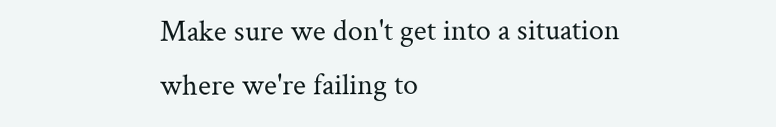Make sure we don't get into a situation where we're failing to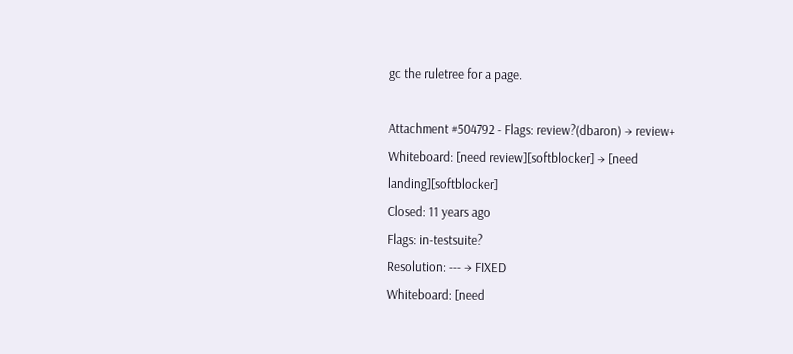gc the ruletree for a page.

Attachment #504792 - Flags: review?(dbaron) → review+
Whiteboard: [need review][softblocker] → [need landing][softblocker]
Closed: 11 years ago
Flags: in-testsuite?
Resolution: --- → FIXED
Whiteboard: [need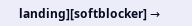landing][softblocker] →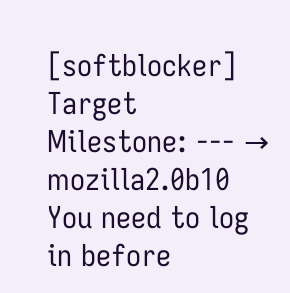[softblocker]
Target Milestone: --- → mozilla2.0b10
You need to log in before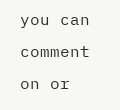you can comment on or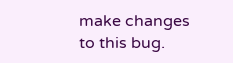make changes to this bug.